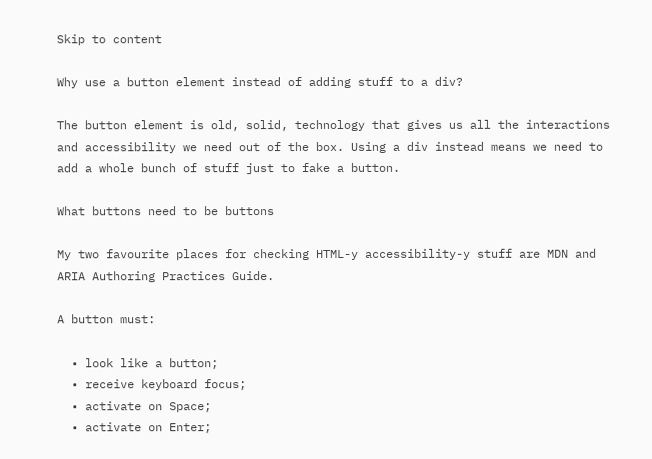Skip to content

Why use a button element instead of adding stuff to a div?

The button element is old, solid, technology that gives us all the interactions and accessibility we need out of the box. Using a div instead means we need to add a whole bunch of stuff just to fake a button.

What buttons need to be buttons

My two favourite places for checking HTML-y accessibility-y stuff are MDN and ARIA Authoring Practices Guide.

A button must:

  • look like a button;
  • receive keyboard focus;
  • activate on Space;
  • activate on Enter;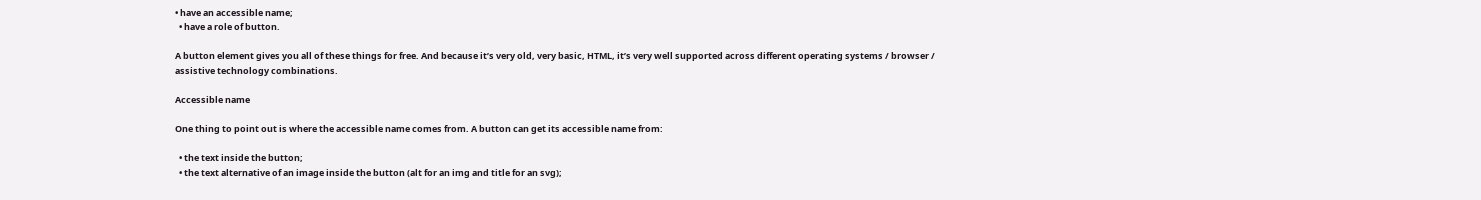• have an accessible name;
  • have a role of button.

A button element gives you all of these things for free. And because it’s very old, very basic, HTML, it’s very well supported across different operating systems / browser / assistive technology combinations.

Accessible name

One thing to point out is where the accessible name comes from. A button can get its accessible name from:

  • the text inside the button;
  • the text alternative of an image inside the button (alt for an img and title for an svg);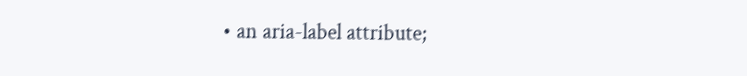• an aria-label attribute;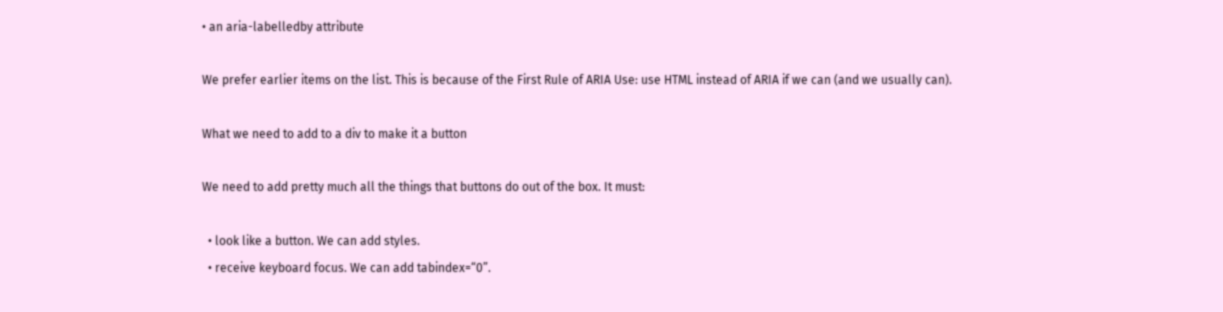• an aria-labelledby attribute

We prefer earlier items on the list. This is because of the First Rule of ARIA Use: use HTML instead of ARIA if we can (and we usually can).

What we need to add to a div to make it a button

We need to add pretty much all the things that buttons do out of the box. It must:

  • look like a button. We can add styles.
  • receive keyboard focus. We can add tabindex=“0”.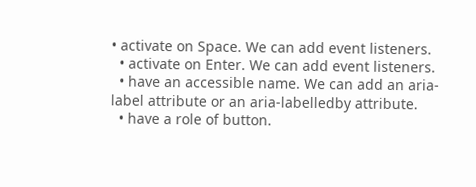• activate on Space. We can add event listeners.
  • activate on Enter. We can add event listeners.
  • have an accessible name. We can add an aria-label attribute or an aria-labelledby attribute.
  • have a role of button.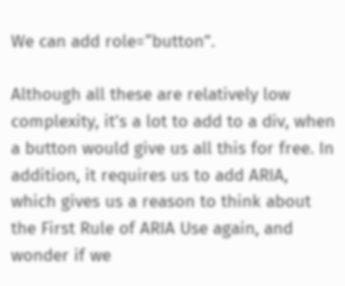We can add role=“button”.

Although all these are relatively low complexity, it’s a lot to add to a div, when a button would give us all this for free. In addition, it requires us to add ARIA, which gives us a reason to think about the First Rule of ARIA Use again, and wonder if we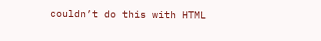couldn’t do this with HTML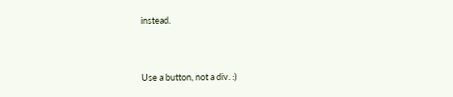instead.


Use a button, not a div. :)